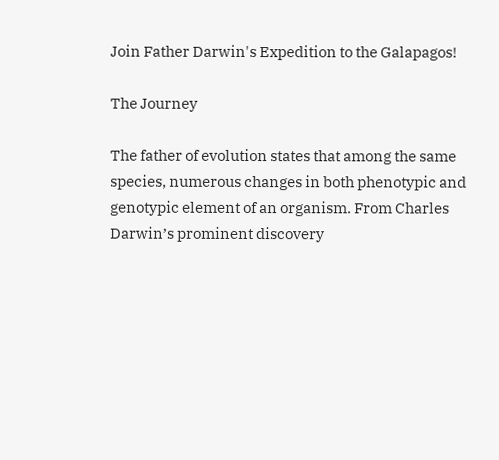Join Father Darwin's Expedition to the Galapagos!

The Journey

The father of evolution states that among the same species, numerous changes in both phenotypic and genotypic element of an organism. From Charles Darwin’s prominent discovery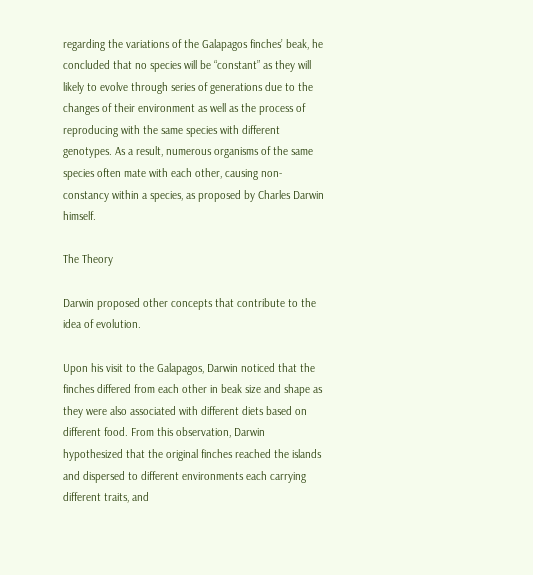regarding the variations of the Galapagos finches’ beak, he concluded that no species will be “constant” as they will likely to evolve through series of generations due to the changes of their environment as well as the process of reproducing with the same species with different genotypes. As a result, numerous organisms of the same species often mate with each other, causing non-constancy within a species, as proposed by Charles Darwin himself.

The Theory

Darwin proposed other concepts that contribute to the idea of evolution.

Upon his visit to the Galapagos, Darwin noticed that the finches differed from each other in beak size and shape as they were also associated with different diets based on different food. From this observation, Darwin hypothesized that the original finches reached the islands and dispersed to different environments each carrying different traits, and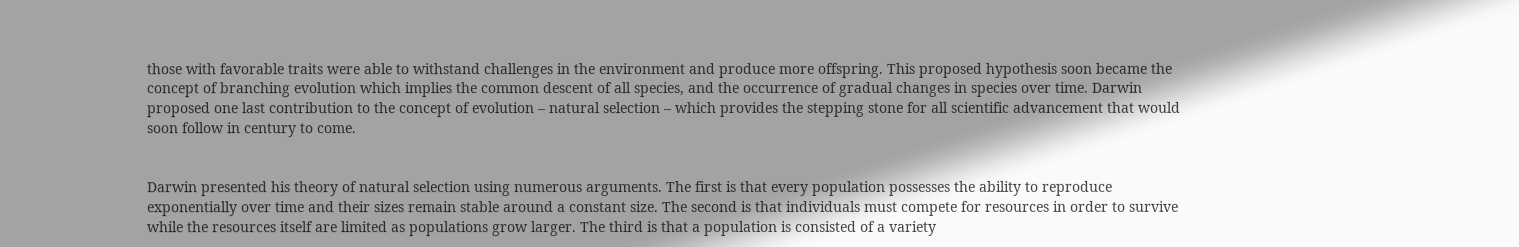those with favorable traits were able to withstand challenges in the environment and produce more offspring. This proposed hypothesis soon became the concept of branching evolution which implies the common descent of all species, and the occurrence of gradual changes in species over time. Darwin proposed one last contribution to the concept of evolution – natural selection – which provides the stepping stone for all scientific advancement that would soon follow in century to come.


Darwin presented his theory of natural selection using numerous arguments. The first is that every population possesses the ability to reproduce exponentially over time and their sizes remain stable around a constant size. The second is that individuals must compete for resources in order to survive while the resources itself are limited as populations grow larger. The third is that a population is consisted of a variety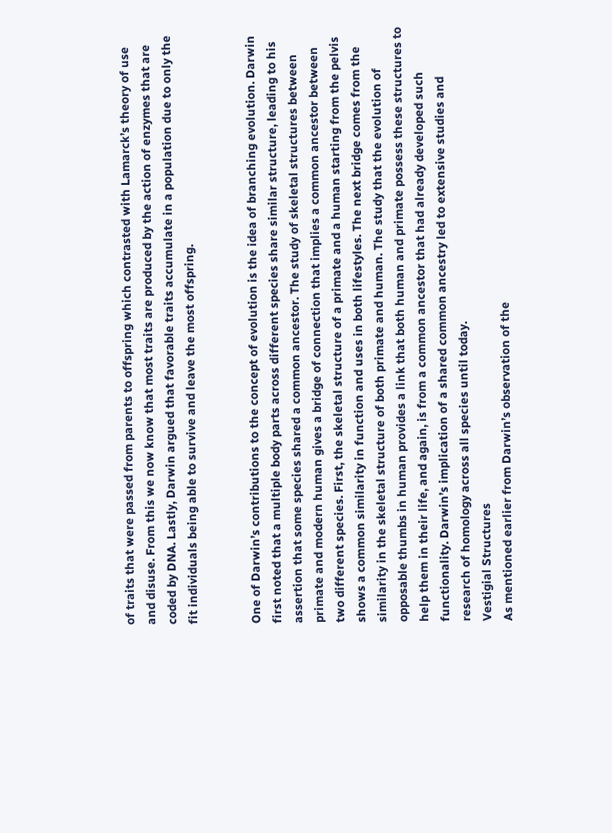of traits that were passed from parents to offspring which contrasted with Lamarck’s theory of use and disuse. From this we now know that most traits are produced by the action of enzymes that are coded by DNA. Lastly, Darwin argued that favorable traits accumulate in a population due to only the fit individuals being able to survive and leave the most offspring.


One of Darwin’s contributions to the concept of evolution is the idea of branching evolution. Darwin first noted that a multiple body parts across different species share similar structure, leading to his assertion that some species shared a common ancestor. The study of skeletal structures between primate and modern human gives a bridge of connection that implies a common ancestor between two different species. First, the skeletal structure of a primate and a human starting from the pelvis shows a common similarity in function and uses in both lifestyles. The next bridge comes from the similarity in the skeletal structure of both primate and human. The study that the evolution of opposable thumbs in human provides a link that both human and primate possess these structures to help them in their life, and again, is from a common ancestor that had already developed such functionality. Darwin’s implication of a shared common ancestry led to extensive studies and research of homology across all species until today.
Vestigial Structures
As mentioned earlier from Darwin’s observation of the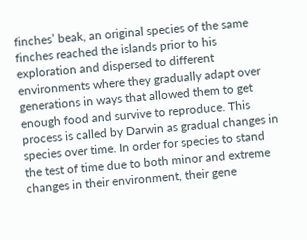finches’ beak, an original species of the same finches reached the islands prior to his exploration and dispersed to different environments where they gradually adapt over generations in ways that allowed them to get enough food and survive to reproduce. This process is called by Darwin as gradual changes in species over time. In order for species to stand the test of time due to both minor and extreme changes in their environment, their gene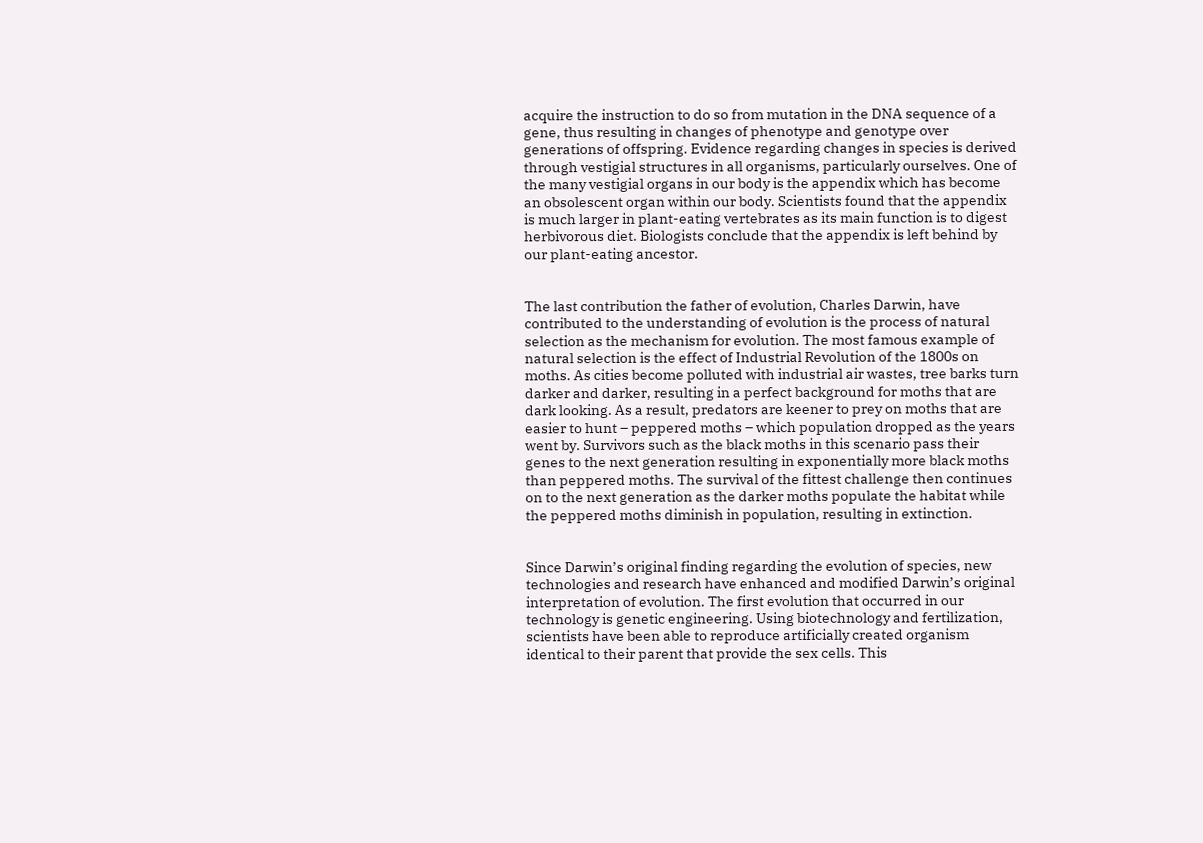acquire the instruction to do so from mutation in the DNA sequence of a gene, thus resulting in changes of phenotype and genotype over generations of offspring. Evidence regarding changes in species is derived through vestigial structures in all organisms, particularly ourselves. One of the many vestigial organs in our body is the appendix which has become an obsolescent organ within our body. Scientists found that the appendix is much larger in plant-eating vertebrates as its main function is to digest herbivorous diet. Biologists conclude that the appendix is left behind by our plant-eating ancestor.


The last contribution the father of evolution, Charles Darwin, have contributed to the understanding of evolution is the process of natural selection as the mechanism for evolution. The most famous example of natural selection is the effect of Industrial Revolution of the 1800s on moths. As cities become polluted with industrial air wastes, tree barks turn darker and darker, resulting in a perfect background for moths that are dark looking. As a result, predators are keener to prey on moths that are easier to hunt – peppered moths – which population dropped as the years went by. Survivors such as the black moths in this scenario pass their genes to the next generation resulting in exponentially more black moths than peppered moths. The survival of the fittest challenge then continues on to the next generation as the darker moths populate the habitat while the peppered moths diminish in population, resulting in extinction.


Since Darwin’s original finding regarding the evolution of species, new technologies and research have enhanced and modified Darwin’s original interpretation of evolution. The first evolution that occurred in our technology is genetic engineering. Using biotechnology and fertilization, scientists have been able to reproduce artificially created organism identical to their parent that provide the sex cells. This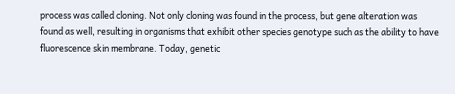process was called cloning. Not only cloning was found in the process, but gene alteration was found as well, resulting in organisms that exhibit other species genotype such as the ability to have fluorescence skin membrane. Today, genetic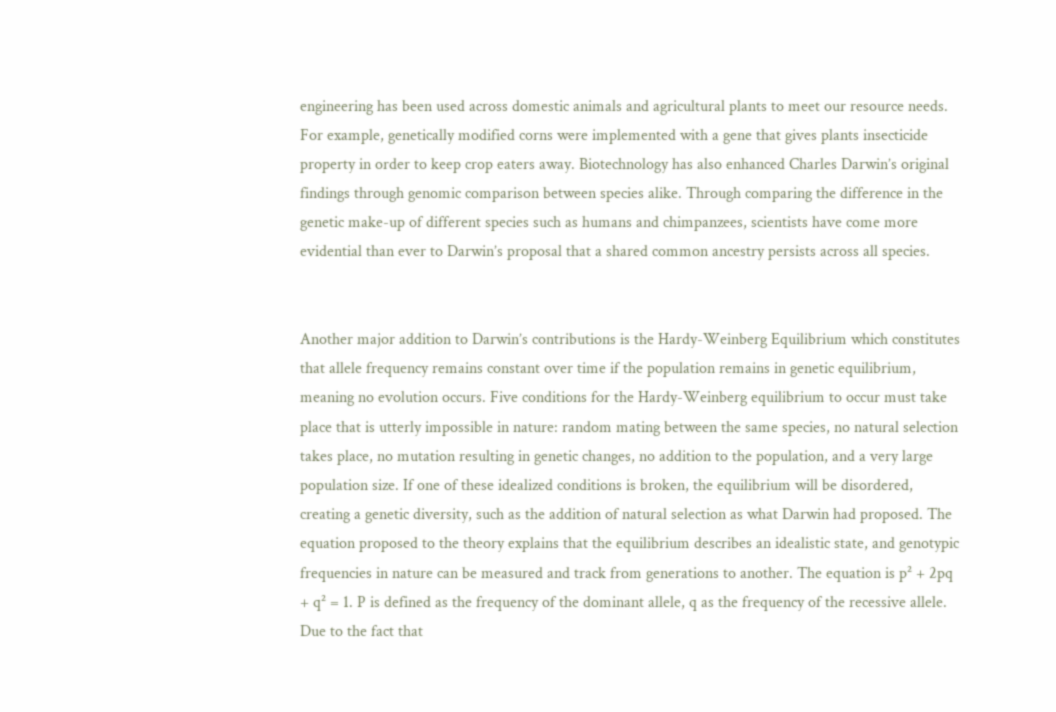engineering has been used across domestic animals and agricultural plants to meet our resource needs. For example, genetically modified corns were implemented with a gene that gives plants insecticide property in order to keep crop eaters away. Biotechnology has also enhanced Charles Darwin’s original findings through genomic comparison between species alike. Through comparing the difference in the genetic make-up of different species such as humans and chimpanzees, scientists have come more evidential than ever to Darwin’s proposal that a shared common ancestry persists across all species.


Another major addition to Darwin’s contributions is the Hardy-Weinberg Equilibrium which constitutes that allele frequency remains constant over time if the population remains in genetic equilibrium, meaning no evolution occurs. Five conditions for the Hardy-Weinberg equilibrium to occur must take place that is utterly impossible in nature: random mating between the same species, no natural selection takes place, no mutation resulting in genetic changes, no addition to the population, and a very large population size. If one of these idealized conditions is broken, the equilibrium will be disordered, creating a genetic diversity, such as the addition of natural selection as what Darwin had proposed. The equation proposed to the theory explains that the equilibrium describes an idealistic state, and genotypic frequencies in nature can be measured and track from generations to another. The equation is p² + 2pq + q² = 1. P is defined as the frequency of the dominant allele, q as the frequency of the recessive allele. Due to the fact that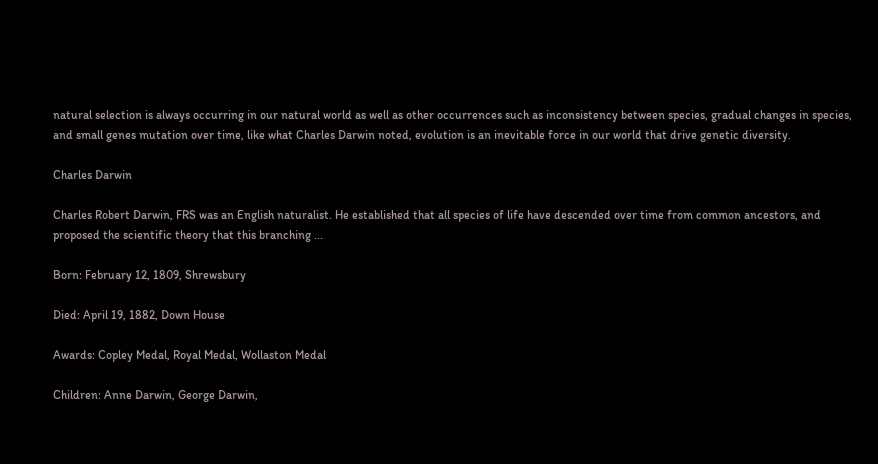natural selection is always occurring in our natural world as well as other occurrences such as inconsistency between species, gradual changes in species, and small genes mutation over time, like what Charles Darwin noted, evolution is an inevitable force in our world that drive genetic diversity.

Charles Darwin

Charles Robert Darwin, FRS was an English naturalist. He established that all species of life have descended over time from common ancestors, and proposed the scientific theory that this branching ...

Born: February 12, 1809, Shrewsbury

Died: April 19, 1882, Down House

Awards: Copley Medal, Royal Medal, Wollaston Medal

Children: Anne Darwin, George Darwin,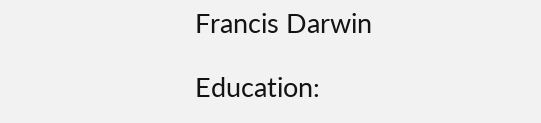Francis Darwin

Education: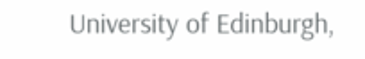University of Edinburgh,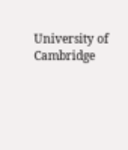University of Cambridge